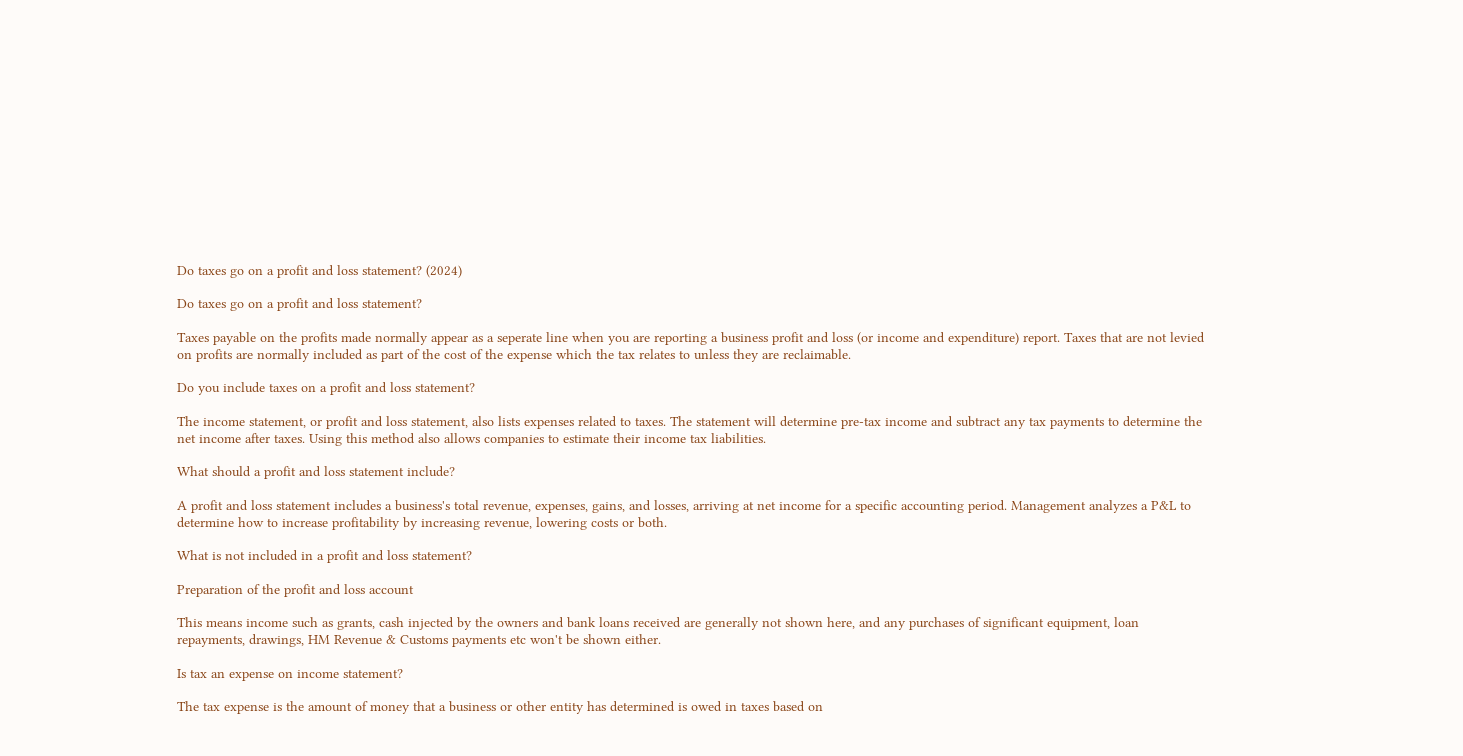Do taxes go on a profit and loss statement? (2024)

Do taxes go on a profit and loss statement?

Taxes payable on the profits made normally appear as a seperate line when you are reporting a business profit and loss (or income and expenditure) report. Taxes that are not levied on profits are normally included as part of the cost of the expense which the tax relates to unless they are reclaimable.

Do you include taxes on a profit and loss statement?

The income statement, or profit and loss statement, also lists expenses related to taxes. The statement will determine pre-tax income and subtract any tax payments to determine the net income after taxes. Using this method also allows companies to estimate their income tax liabilities.

What should a profit and loss statement include?

A profit and loss statement includes a business's total revenue, expenses, gains, and losses, arriving at net income for a specific accounting period. Management analyzes a P&L to determine how to increase profitability by increasing revenue, lowering costs or both.

What is not included in a profit and loss statement?

Preparation of the profit and loss account

This means income such as grants, cash injected by the owners and bank loans received are generally not shown here, and any purchases of significant equipment, loan repayments, drawings, HM Revenue & Customs payments etc won't be shown either.

Is tax an expense on income statement?

The tax expense is the amount of money that a business or other entity has determined is owed in taxes based on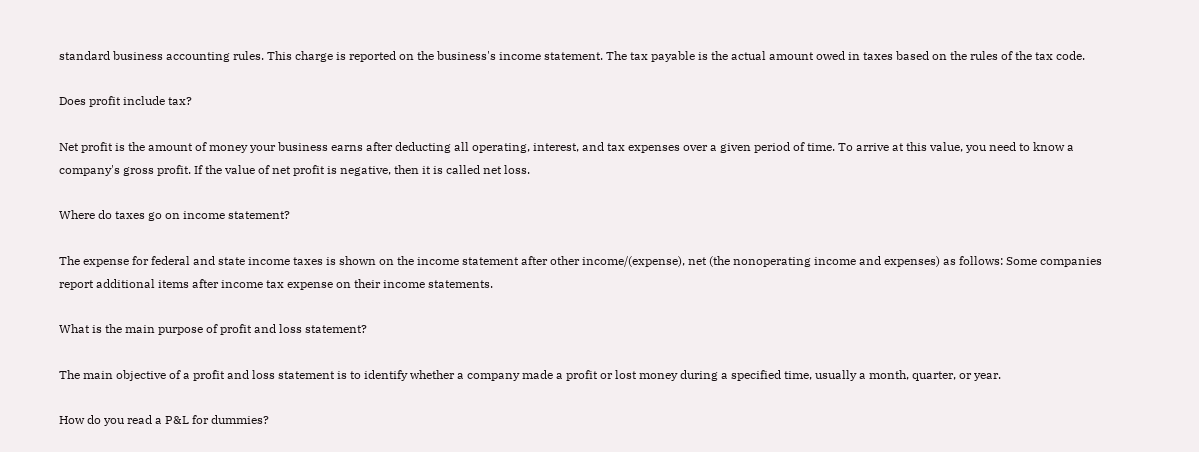standard business accounting rules. This charge is reported on the business's income statement. The tax payable is the actual amount owed in taxes based on the rules of the tax code.

Does profit include tax?

Net profit is the amount of money your business earns after deducting all operating, interest, and tax expenses over a given period of time. To arrive at this value, you need to know a company's gross profit. If the value of net profit is negative, then it is called net loss.

Where do taxes go on income statement?

The expense for federal and state income taxes is shown on the income statement after other income/(expense), net (the nonoperating income and expenses) as follows: Some companies report additional items after income tax expense on their income statements.

What is the main purpose of profit and loss statement?

The main objective of a profit and loss statement is to identify whether a company made a profit or lost money during a specified time, usually a month, quarter, or year.

How do you read a P&L for dummies?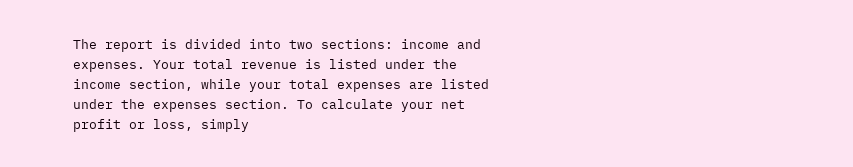The report is divided into two sections: income and expenses. Your total revenue is listed under the income section, while your total expenses are listed under the expenses section. To calculate your net profit or loss, simply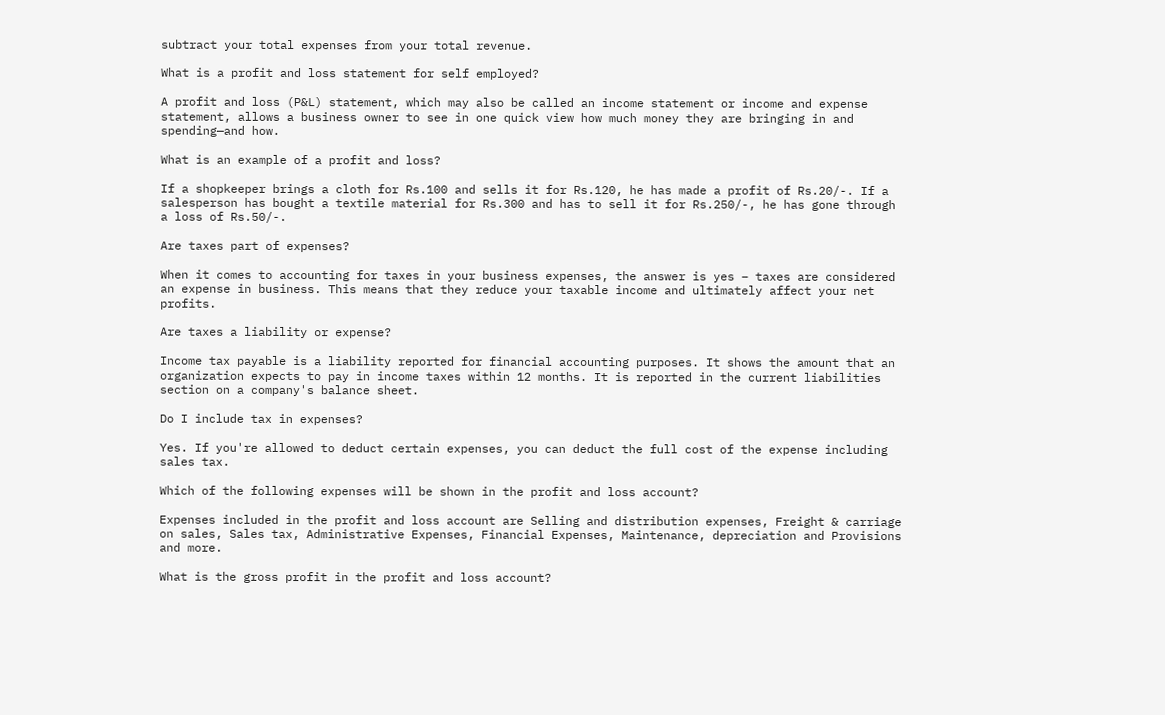subtract your total expenses from your total revenue.

What is a profit and loss statement for self employed?

A profit and loss (P&L) statement, which may also be called an income statement or income and expense statement, allows a business owner to see in one quick view how much money they are bringing in and spending—and how.

What is an example of a profit and loss?

If a shopkeeper brings a cloth for Rs.100 and sells it for Rs.120, he has made a profit of Rs.20/-. If a salesperson has bought a textile material for Rs.300 and has to sell it for Rs.250/-, he has gone through a loss of Rs.50/-.

Are taxes part of expenses?

When it comes to accounting for taxes in your business expenses, the answer is yes – taxes are considered an expense in business. This means that they reduce your taxable income and ultimately affect your net profits.

Are taxes a liability or expense?

Income tax payable is a liability reported for financial accounting purposes. It shows the amount that an organization expects to pay in income taxes within 12 months. It is reported in the current liabilities section on a company's balance sheet.

Do I include tax in expenses?

Yes. If you're allowed to deduct certain expenses, you can deduct the full cost of the expense including sales tax.

Which of the following expenses will be shown in the profit and loss account?

Expenses included in the profit and loss account are Selling and distribution expenses, Freight & carriage on sales, Sales tax, Administrative Expenses, Financial Expenses, Maintenance, depreciation and Provisions and more.

What is the gross profit in the profit and loss account?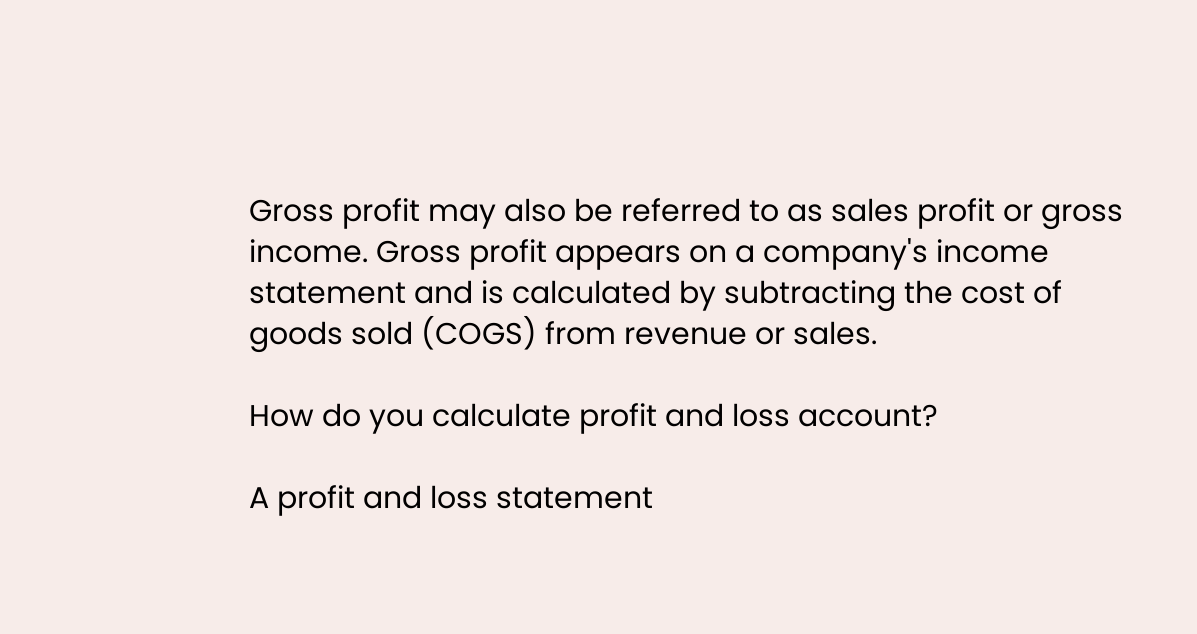Gross profit may also be referred to as sales profit or gross income. Gross profit appears on a company's income statement and is calculated by subtracting the cost of goods sold (COGS) from revenue or sales.

How do you calculate profit and loss account?

A profit and loss statement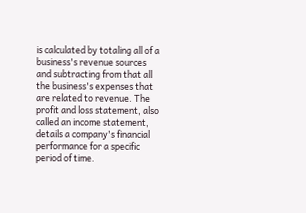is calculated by totaling all of a business's revenue sources and subtracting from that all the business's expenses that are related to revenue. The profit and loss statement, also called an income statement, details a company's financial performance for a specific period of time.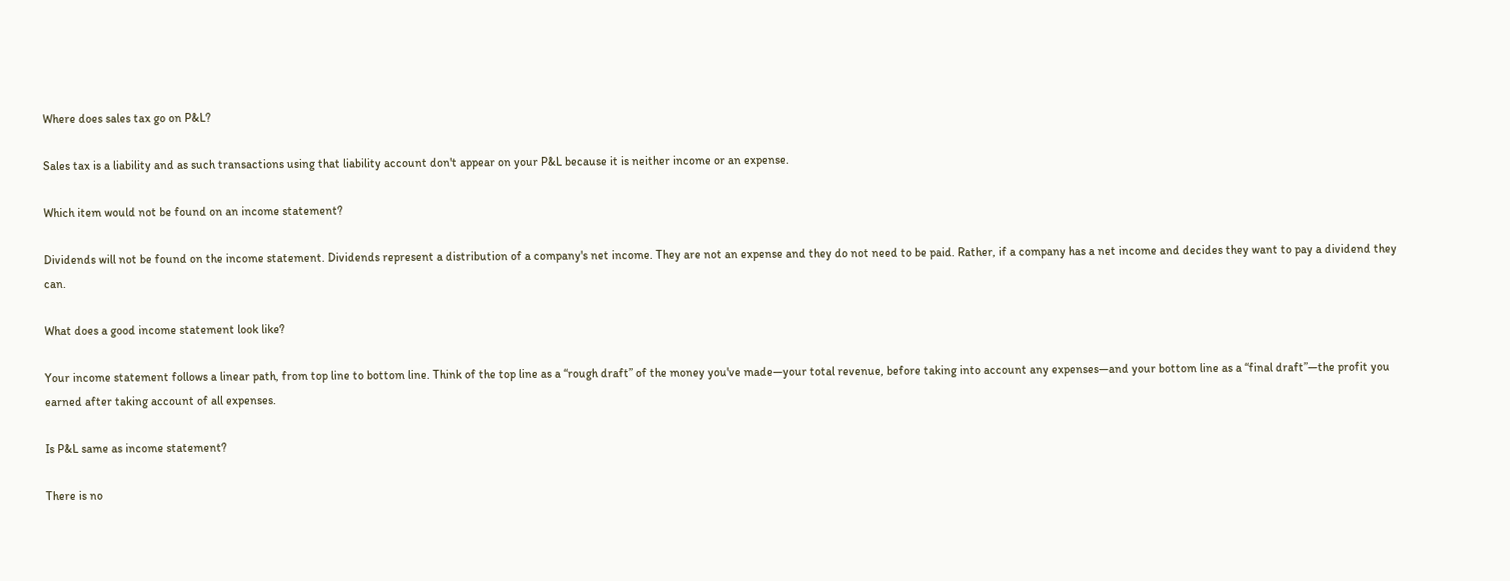Where does sales tax go on P&L?

Sales tax is a liability and as such transactions using that liability account don't appear on your P&L because it is neither income or an expense.

Which item would not be found on an income statement?

Dividends will not be found on the income statement. Dividends represent a distribution of a company's net income. They are not an expense and they do not need to be paid. Rather, if a company has a net income and decides they want to pay a dividend they can.

What does a good income statement look like?

Your income statement follows a linear path, from top line to bottom line. Think of the top line as a “rough draft” of the money you've made—your total revenue, before taking into account any expenses—and your bottom line as a “final draft”—the profit you earned after taking account of all expenses.

Is P&L same as income statement?

There is no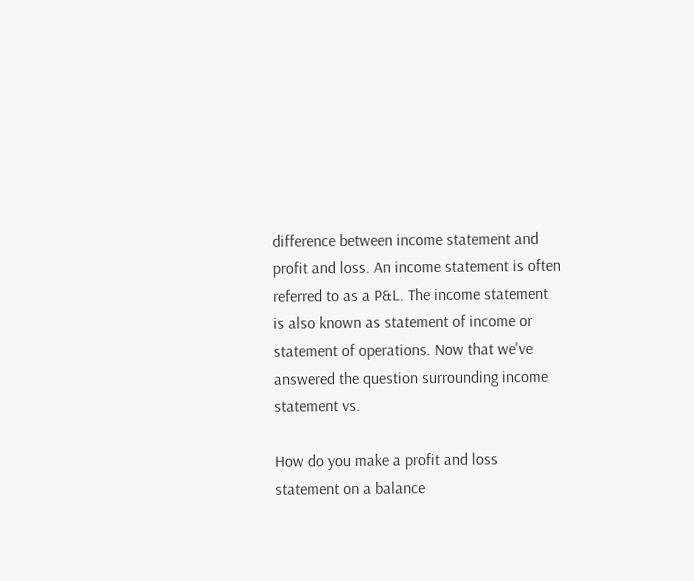difference between income statement and profit and loss. An income statement is often referred to as a P&L. The income statement is also known as statement of income or statement of operations. Now that we've answered the question surrounding income statement vs.

How do you make a profit and loss statement on a balance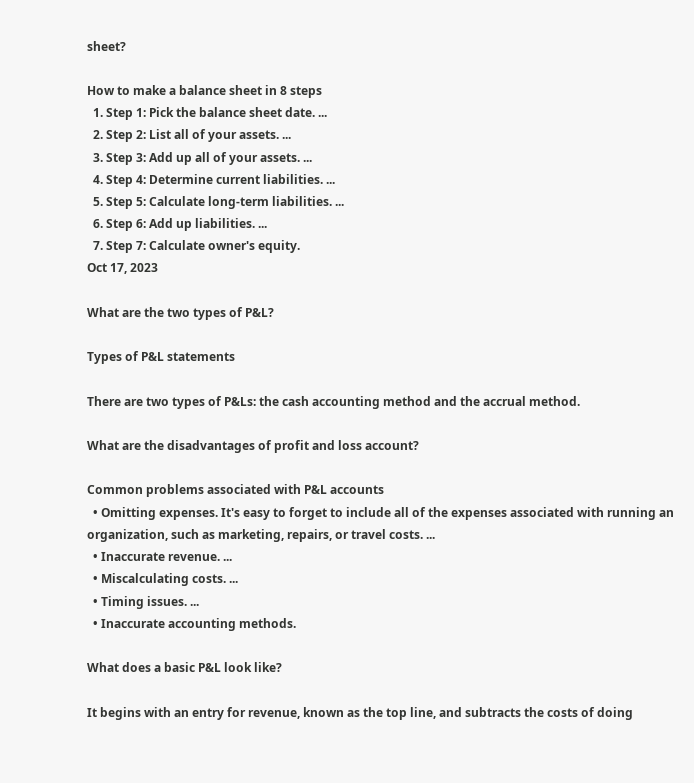sheet?

How to make a balance sheet in 8 steps
  1. Step 1: Pick the balance sheet date. ...
  2. Step 2: List all of your assets. ...
  3. Step 3: Add up all of your assets. ...
  4. Step 4: Determine current liabilities. ...
  5. Step 5: Calculate long-term liabilities. ...
  6. Step 6: Add up liabilities. ...
  7. Step 7: Calculate owner's equity.
Oct 17, 2023

What are the two types of P&L?

Types of P&L statements

There are two types of P&Ls: the cash accounting method and the accrual method.

What are the disadvantages of profit and loss account?

Common problems associated with P&L accounts
  • Omitting expenses. It's easy to forget to include all of the expenses associated with running an organization, such as marketing, repairs, or travel costs. ...
  • Inaccurate revenue. ...
  • Miscalculating costs. ...
  • Timing issues. ...
  • Inaccurate accounting methods.

What does a basic P&L look like?

It begins with an entry for revenue, known as the top line, and subtracts the costs of doing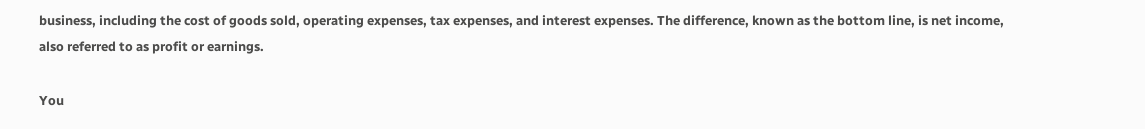business, including the cost of goods sold, operating expenses, tax expenses, and interest expenses. The difference, known as the bottom line, is net income, also referred to as profit or earnings.

You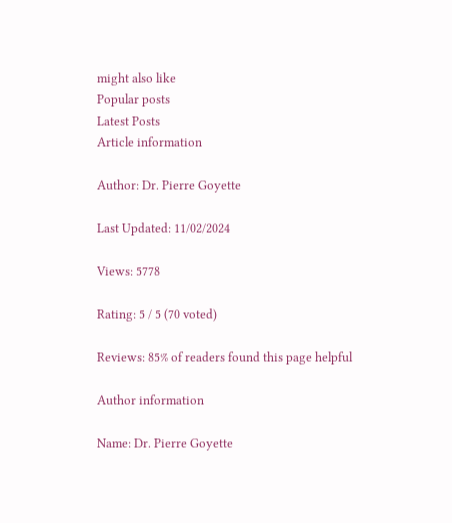might also like
Popular posts
Latest Posts
Article information

Author: Dr. Pierre Goyette

Last Updated: 11/02/2024

Views: 5778

Rating: 5 / 5 (70 voted)

Reviews: 85% of readers found this page helpful

Author information

Name: Dr. Pierre Goyette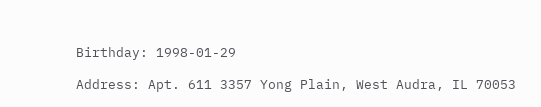Birthday: 1998-01-29

Address: Apt. 611 3357 Yong Plain, West Audra, IL 70053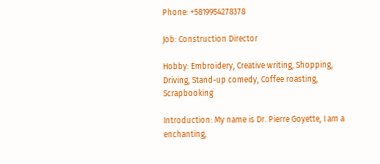Phone: +5819954278378

Job: Construction Director

Hobby: Embroidery, Creative writing, Shopping, Driving, Stand-up comedy, Coffee roasting, Scrapbooking

Introduction: My name is Dr. Pierre Goyette, I am a enchanting,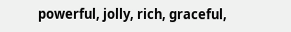powerful, jolly, rich, graceful,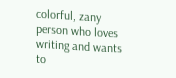colorful, zany person who loves writing and wants to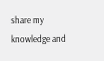share my knowledge and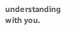understanding with you.